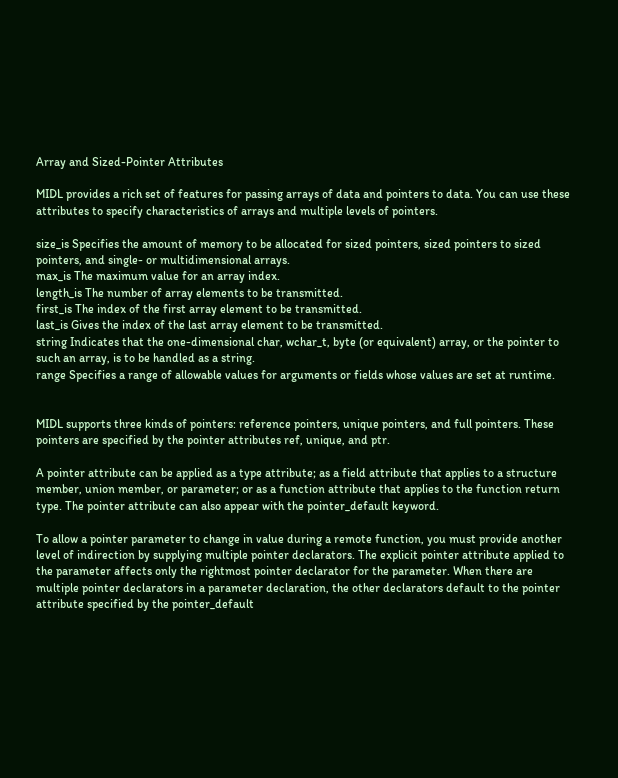Array and Sized-Pointer Attributes

MIDL provides a rich set of features for passing arrays of data and pointers to data. You can use these attributes to specify characteristics of arrays and multiple levels of pointers.

size_is Specifies the amount of memory to be allocated for sized pointers, sized pointers to sized pointers, and single- or multidimensional arrays.
max_is The maximum value for an array index.
length_is The number of array elements to be transmitted.
first_is The index of the first array element to be transmitted.
last_is Gives the index of the last array element to be transmitted.
string Indicates that the one-dimensional char, wchar_t, byte (or equivalent) array, or the pointer to such an array, is to be handled as a string.
range Specifies a range of allowable values for arguments or fields whose values are set at runtime.


MIDL supports three kinds of pointers: reference pointers, unique pointers, and full pointers. These pointers are specified by the pointer attributes ref, unique, and ptr.

A pointer attribute can be applied as a type attribute; as a field attribute that applies to a structure member, union member, or parameter; or as a function attribute that applies to the function return type. The pointer attribute can also appear with the pointer_default keyword.

To allow a pointer parameter to change in value during a remote function, you must provide another level of indirection by supplying multiple pointer declarators. The explicit pointer attribute applied to the parameter affects only the rightmost pointer declarator for the parameter. When there are multiple pointer declarators in a parameter declaration, the other declarators default to the pointer attribute specified by the pointer_default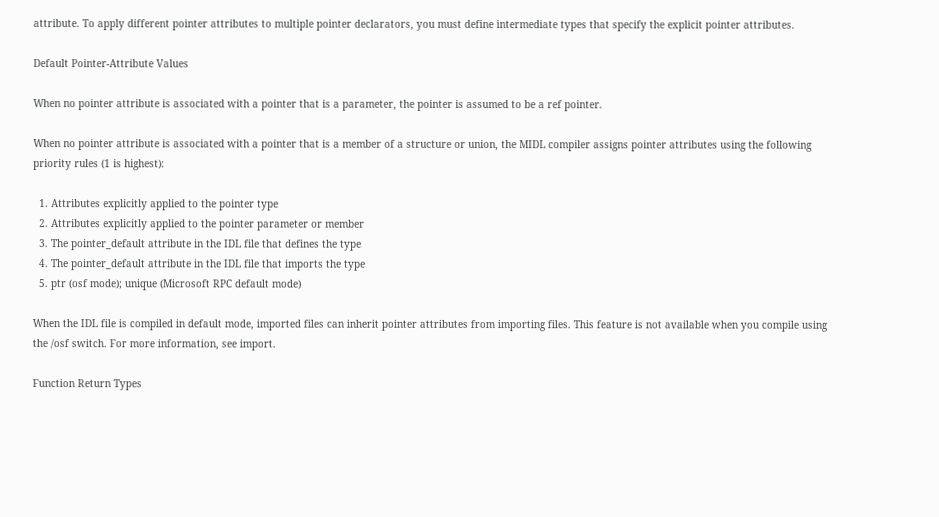attribute. To apply different pointer attributes to multiple pointer declarators, you must define intermediate types that specify the explicit pointer attributes.

Default Pointer-Attribute Values

When no pointer attribute is associated with a pointer that is a parameter, the pointer is assumed to be a ref pointer.

When no pointer attribute is associated with a pointer that is a member of a structure or union, the MIDL compiler assigns pointer attributes using the following priority rules (1 is highest):

  1. Attributes explicitly applied to the pointer type
  2. Attributes explicitly applied to the pointer parameter or member
  3. The pointer_default attribute in the IDL file that defines the type
  4. The pointer_default attribute in the IDL file that imports the type
  5. ptr (osf mode); unique (Microsoft RPC default mode)

When the IDL file is compiled in default mode, imported files can inherit pointer attributes from importing files. This feature is not available when you compile using the /osf switch. For more information, see import.

Function Return Types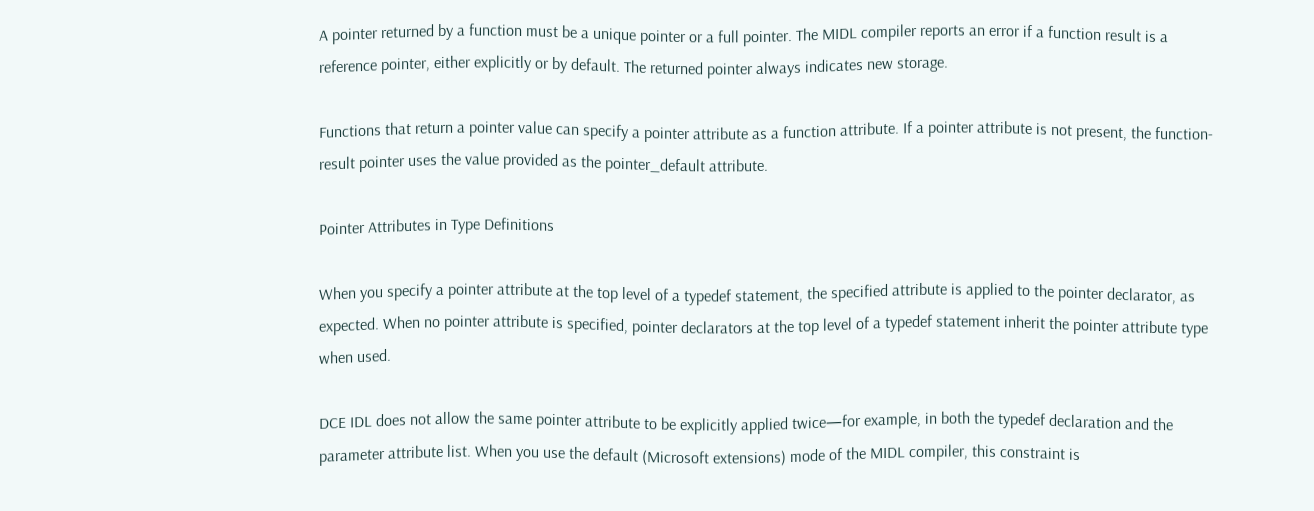A pointer returned by a function must be a unique pointer or a full pointer. The MIDL compiler reports an error if a function result is a reference pointer, either explicitly or by default. The returned pointer always indicates new storage.

Functions that return a pointer value can specify a pointer attribute as a function attribute. If a pointer attribute is not present, the function-result pointer uses the value provided as the pointer_default attribute.

Pointer Attributes in Type Definitions

When you specify a pointer attribute at the top level of a typedef statement, the specified attribute is applied to the pointer declarator, as expected. When no pointer attribute is specified, pointer declarators at the top level of a typedef statement inherit the pointer attribute type when used.

DCE IDL does not allow the same pointer attribute to be explicitly applied twice—for example, in both the typedef declaration and the parameter attribute list. When you use the default (Microsoft extensions) mode of the MIDL compiler, this constraint is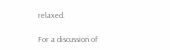relaxed.

For a discussion of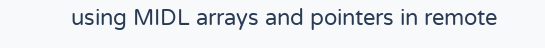using MIDL arrays and pointers in remote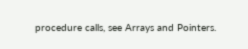procedure calls, see Arrays and Pointers.